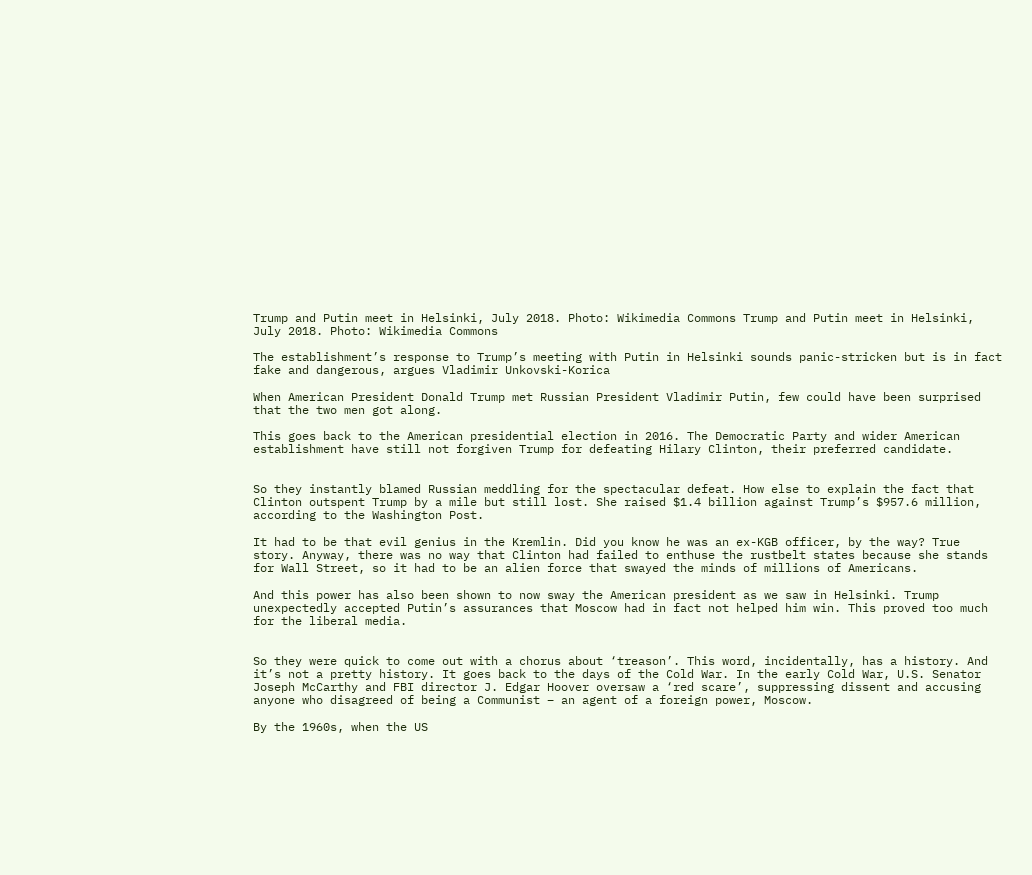Trump and Putin meet in Helsinki, July 2018. Photo: Wikimedia Commons Trump and Putin meet in Helsinki, July 2018. Photo: Wikimedia Commons

The establishment’s response to Trump’s meeting with Putin in Helsinki sounds panic-stricken but is in fact fake and dangerous, argues Vladimir Unkovski-Korica

When American President Donald Trump met Russian President Vladimir Putin, few could have been surprised that the two men got along.

This goes back to the American presidential election in 2016. The Democratic Party and wider American establishment have still not forgiven Trump for defeating Hilary Clinton, their preferred candidate.


So they instantly blamed Russian meddling for the spectacular defeat. How else to explain the fact that Clinton outspent Trump by a mile but still lost. She raised $1.4 billion against Trump’s $957.6 million, according to the Washington Post.

It had to be that evil genius in the Kremlin. Did you know he was an ex-KGB officer, by the way? True story. Anyway, there was no way that Clinton had failed to enthuse the rustbelt states because she stands for Wall Street, so it had to be an alien force that swayed the minds of millions of Americans.

And this power has also been shown to now sway the American president as we saw in Helsinki. Trump unexpectedly accepted Putin’s assurances that Moscow had in fact not helped him win. This proved too much for the liberal media.


So they were quick to come out with a chorus about ‘treason’. This word, incidentally, has a history. And it’s not a pretty history. It goes back to the days of the Cold War. In the early Cold War, U.S. Senator Joseph McCarthy and FBI director J. Edgar Hoover oversaw a ‘red scare’, suppressing dissent and accusing anyone who disagreed of being a Communist – an agent of a foreign power, Moscow.

By the 1960s, when the US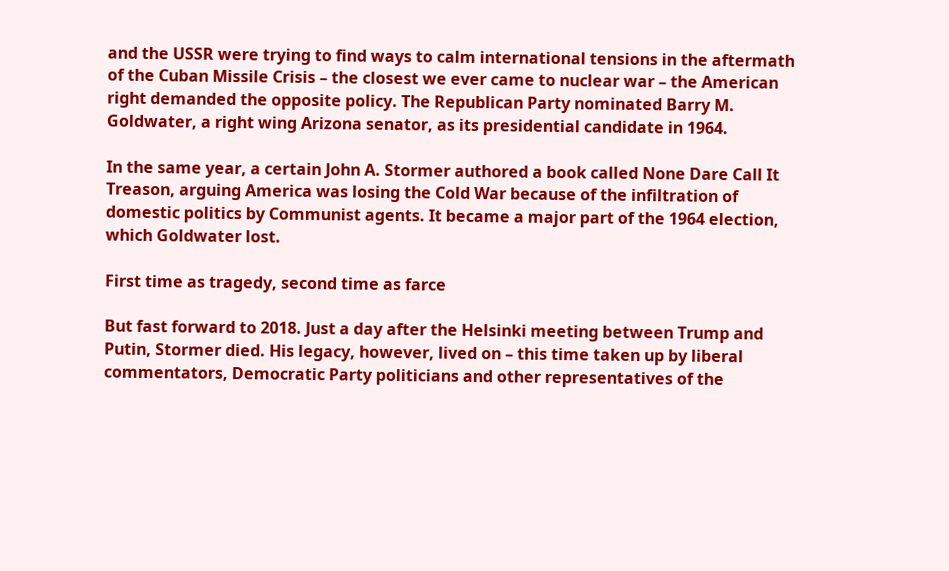and the USSR were trying to find ways to calm international tensions in the aftermath of the Cuban Missile Crisis – the closest we ever came to nuclear war – the American right demanded the opposite policy. The Republican Party nominated Barry M. Goldwater, a right wing Arizona senator, as its presidential candidate in 1964.

In the same year, a certain John A. Stormer authored a book called None Dare Call It Treason, arguing America was losing the Cold War because of the infiltration of domestic politics by Communist agents. It became a major part of the 1964 election, which Goldwater lost.

First time as tragedy, second time as farce

But fast forward to 2018. Just a day after the Helsinki meeting between Trump and Putin, Stormer died. His legacy, however, lived on – this time taken up by liberal commentators, Democratic Party politicians and other representatives of the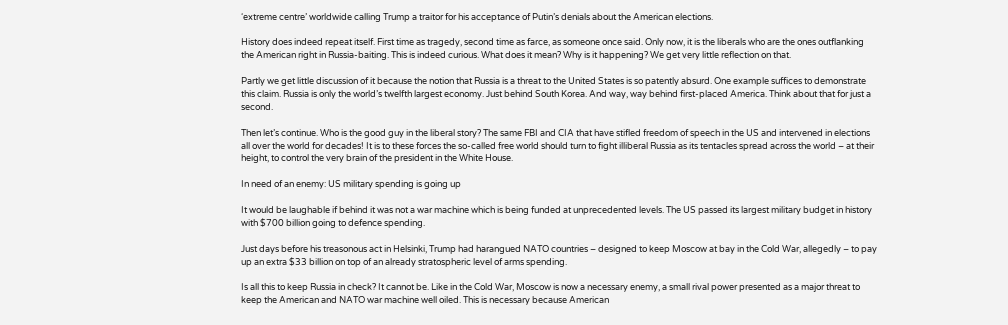‘extreme centre’ worldwide calling Trump a traitor for his acceptance of Putin’s denials about the American elections.

History does indeed repeat itself. First time as tragedy, second time as farce, as someone once said. Only now, it is the liberals who are the ones outflanking the American right in Russia-baiting. This is indeed curious. What does it mean? Why is it happening? We get very little reflection on that.

Partly we get little discussion of it because the notion that Russia is a threat to the United States is so patently absurd. One example suffices to demonstrate this claim. Russia is only the world’s twelfth largest economy. Just behind South Korea. And way, way behind first-placed America. Think about that for just a second.

Then let’s continue. Who is the good guy in the liberal story? The same FBI and CIA that have stifled freedom of speech in the US and intervened in elections all over the world for decades! It is to these forces the so-called free world should turn to fight illiberal Russia as its tentacles spread across the world – at their height, to control the very brain of the president in the White House.

In need of an enemy: US military spending is going up

It would be laughable if behind it was not a war machine which is being funded at unprecedented levels. The US passed its largest military budget in history with $700 billion going to defence spending.

Just days before his treasonous act in Helsinki, Trump had harangued NATO countries – designed to keep Moscow at bay in the Cold War, allegedly – to pay up an extra $33 billion on top of an already stratospheric level of arms spending.

Is all this to keep Russia in check? It cannot be. Like in the Cold War, Moscow is now a necessary enemy, a small rival power presented as a major threat to keep the American and NATO war machine well oiled. This is necessary because American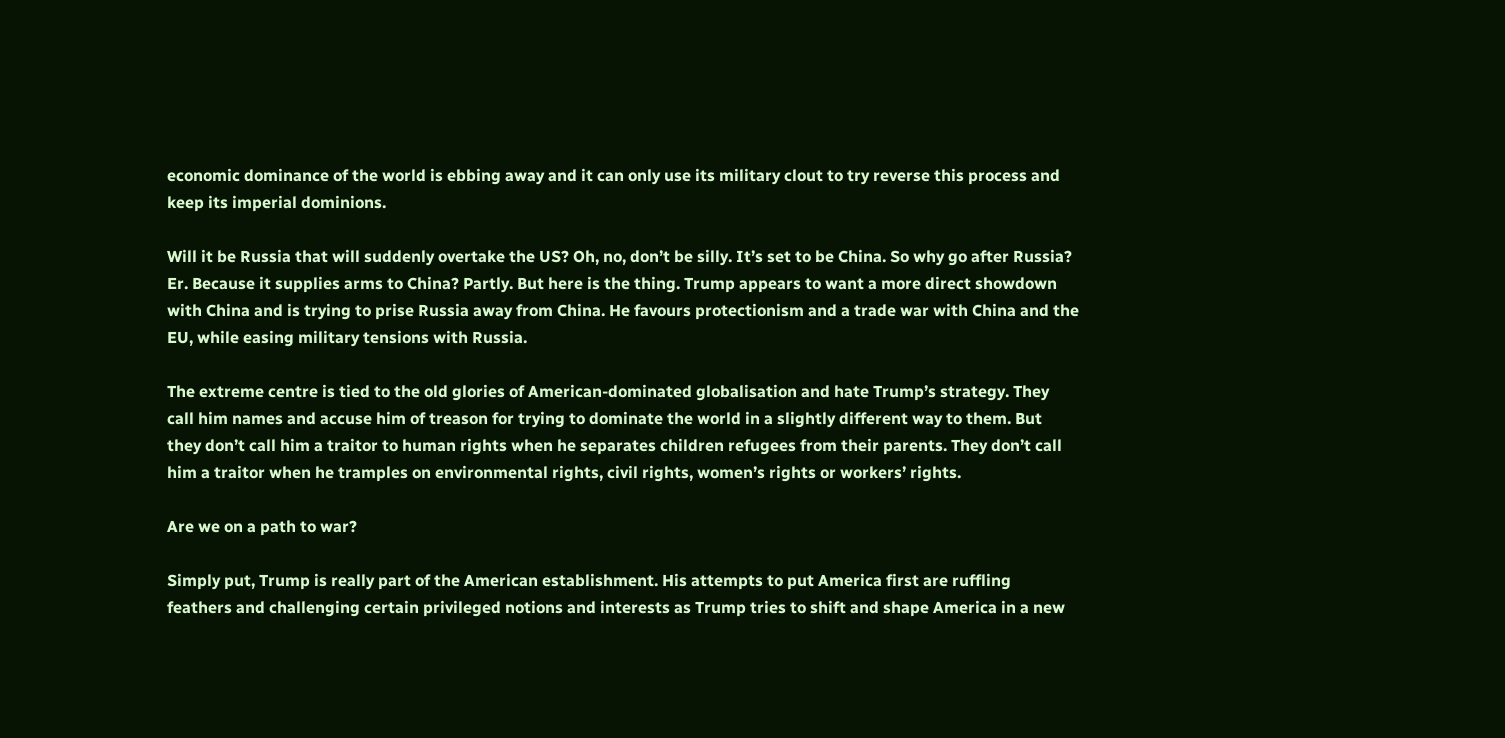economic dominance of the world is ebbing away and it can only use its military clout to try reverse this process and keep its imperial dominions.

Will it be Russia that will suddenly overtake the US? Oh, no, don’t be silly. It’s set to be China. So why go after Russia? Er. Because it supplies arms to China? Partly. But here is the thing. Trump appears to want a more direct showdown with China and is trying to prise Russia away from China. He favours protectionism and a trade war with China and the EU, while easing military tensions with Russia.

The extreme centre is tied to the old glories of American-dominated globalisation and hate Trump’s strategy. They call him names and accuse him of treason for trying to dominate the world in a slightly different way to them. But they don’t call him a traitor to human rights when he separates children refugees from their parents. They don’t call him a traitor when he tramples on environmental rights, civil rights, women’s rights or workers’ rights.

Are we on a path to war?

Simply put, Trump is really part of the American establishment. His attempts to put America first are ruffling feathers and challenging certain privileged notions and interests as Trump tries to shift and shape America in a new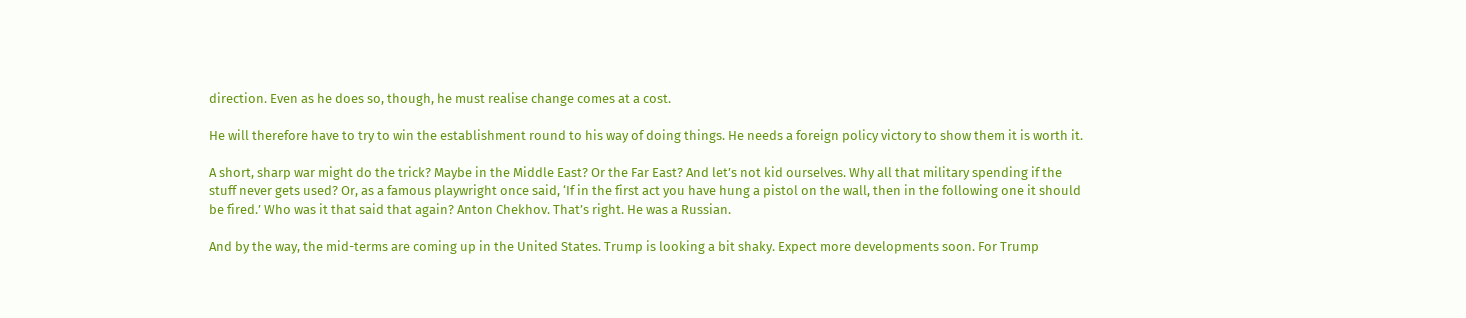direction. Even as he does so, though, he must realise change comes at a cost.

He will therefore have to try to win the establishment round to his way of doing things. He needs a foreign policy victory to show them it is worth it.

A short, sharp war might do the trick? Maybe in the Middle East? Or the Far East? And let’s not kid ourselves. Why all that military spending if the stuff never gets used? Or, as a famous playwright once said, ‘If in the first act you have hung a pistol on the wall, then in the following one it should be fired.’ Who was it that said that again? Anton Chekhov. That’s right. He was a Russian.

And by the way, the mid-terms are coming up in the United States. Trump is looking a bit shaky. Expect more developments soon. For Trump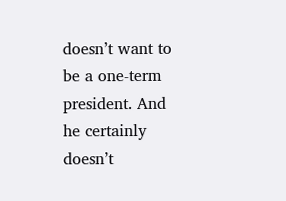doesn’t want to be a one-term president. And he certainly doesn’t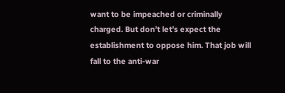want to be impeached or criminally charged. But don’t let’s expect the establishment to oppose him. That job will fall to the anti-war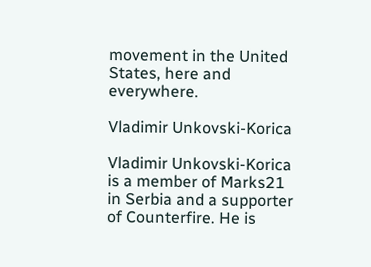movement in the United States, here and everywhere.

Vladimir Unkovski-Korica

Vladimir Unkovski-Korica is a member of Marks21 in Serbia and a supporter of Counterfire. He is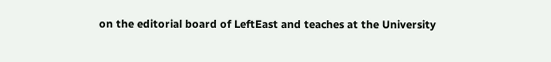on the editorial board of LeftEast and teaches at the University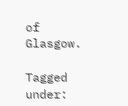of Glasgow.

Tagged under: